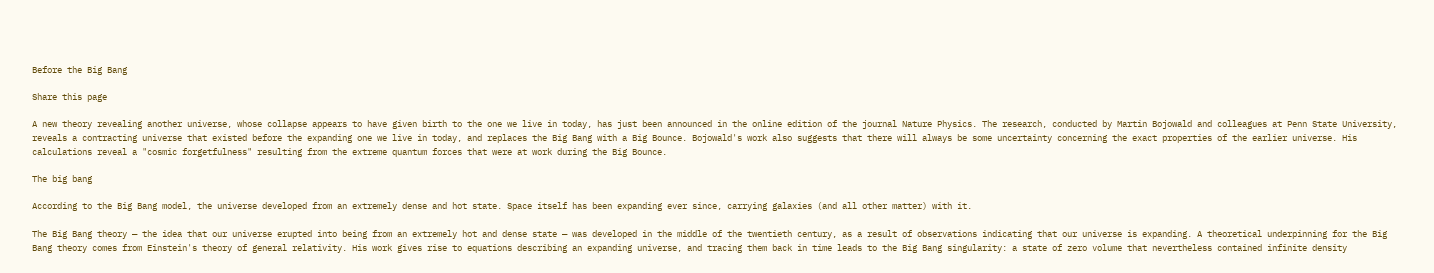Before the Big Bang

Share this page

A new theory revealing another universe, whose collapse appears to have given birth to the one we live in today, has just been announced in the online edition of the journal Nature Physics. The research, conducted by Martin Bojowald and colleagues at Penn State University, reveals a contracting universe that existed before the expanding one we live in today, and replaces the Big Bang with a Big Bounce. Bojowald's work also suggests that there will always be some uncertainty concerning the exact properties of the earlier universe. His calculations reveal a "cosmic forgetfulness" resulting from the extreme quantum forces that were at work during the Big Bounce.

The big bang

According to the Big Bang model, the universe developed from an extremely dense and hot state. Space itself has been expanding ever since, carrying galaxies (and all other matter) with it.

The Big Bang theory — the idea that our universe erupted into being from an extremely hot and dense state — was developed in the middle of the twentieth century, as a result of observations indicating that our universe is expanding. A theoretical underpinning for the Big Bang theory comes from Einstein's theory of general relativity. His work gives rise to equations describing an expanding universe, and tracing them back in time leads to the Big Bang singularity: a state of zero volume that nevertheless contained infinite density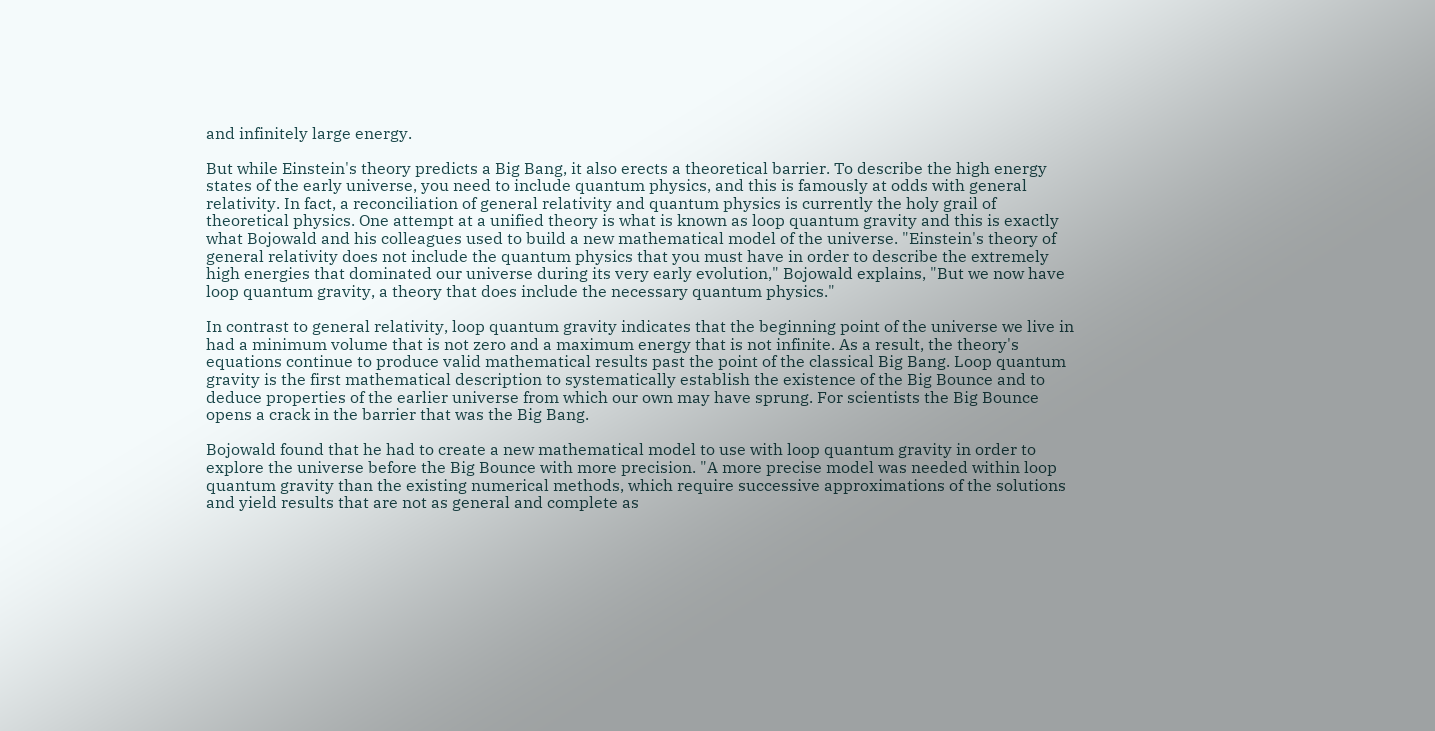and infinitely large energy.

But while Einstein's theory predicts a Big Bang, it also erects a theoretical barrier. To describe the high energy states of the early universe, you need to include quantum physics, and this is famously at odds with general relativity. In fact, a reconciliation of general relativity and quantum physics is currently the holy grail of theoretical physics. One attempt at a unified theory is what is known as loop quantum gravity and this is exactly what Bojowald and his colleagues used to build a new mathematical model of the universe. "Einstein's theory of general relativity does not include the quantum physics that you must have in order to describe the extremely high energies that dominated our universe during its very early evolution," Bojowald explains, "But we now have loop quantum gravity, a theory that does include the necessary quantum physics."

In contrast to general relativity, loop quantum gravity indicates that the beginning point of the universe we live in had a minimum volume that is not zero and a maximum energy that is not infinite. As a result, the theory's equations continue to produce valid mathematical results past the point of the classical Big Bang. Loop quantum gravity is the first mathematical description to systematically establish the existence of the Big Bounce and to deduce properties of the earlier universe from which our own may have sprung. For scientists the Big Bounce opens a crack in the barrier that was the Big Bang.

Bojowald found that he had to create a new mathematical model to use with loop quantum gravity in order to explore the universe before the Big Bounce with more precision. "A more precise model was needed within loop quantum gravity than the existing numerical methods, which require successive approximations of the solutions and yield results that are not as general and complete as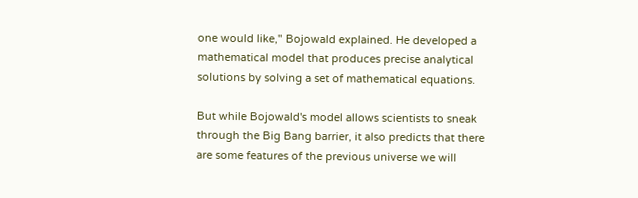one would like," Bojowald explained. He developed a mathematical model that produces precise analytical solutions by solving a set of mathematical equations.

But while Bojowald's model allows scientists to sneak through the Big Bang barrier, it also predicts that there are some features of the previous universe we will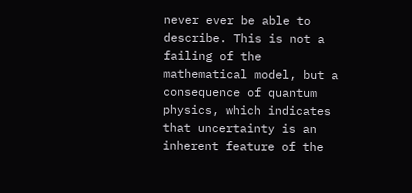never ever be able to describe. This is not a failing of the mathematical model, but a consequence of quantum physics, which indicates that uncertainty is an inherent feature of the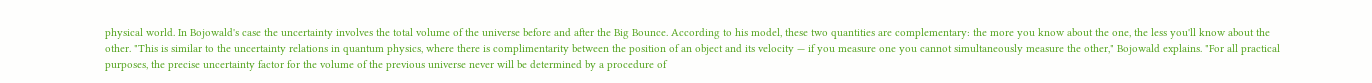physical world. In Bojowald's case the uncertainty involves the total volume of the universe before and after the Big Bounce. According to his model, these two quantities are complementary: the more you know about the one, the less you'll know about the other. "This is similar to the uncertainty relations in quantum physics, where there is complimentarity between the position of an object and its velocity — if you measure one you cannot simultaneously measure the other," Bojowald explains. "For all practical purposes, the precise uncertainty factor for the volume of the previous universe never will be determined by a procedure of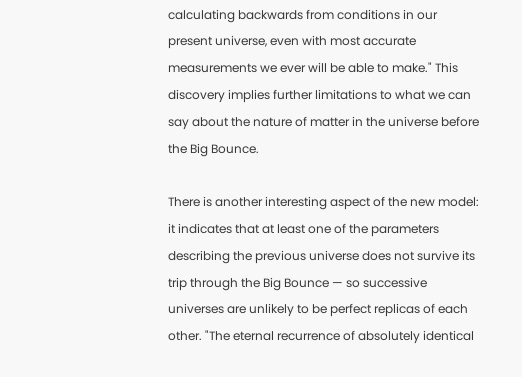calculating backwards from conditions in our present universe, even with most accurate measurements we ever will be able to make." This discovery implies further limitations to what we can say about the nature of matter in the universe before the Big Bounce.

There is another interesting aspect of the new model: it indicates that at least one of the parameters describing the previous universe does not survive its trip through the Big Bounce — so successive universes are unlikely to be perfect replicas of each other. "The eternal recurrence of absolutely identical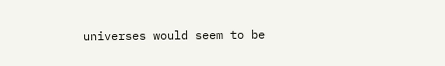universes would seem to be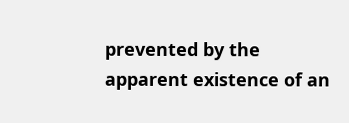prevented by the apparent existence of an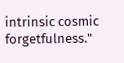intrinsic cosmic forgetfulness."